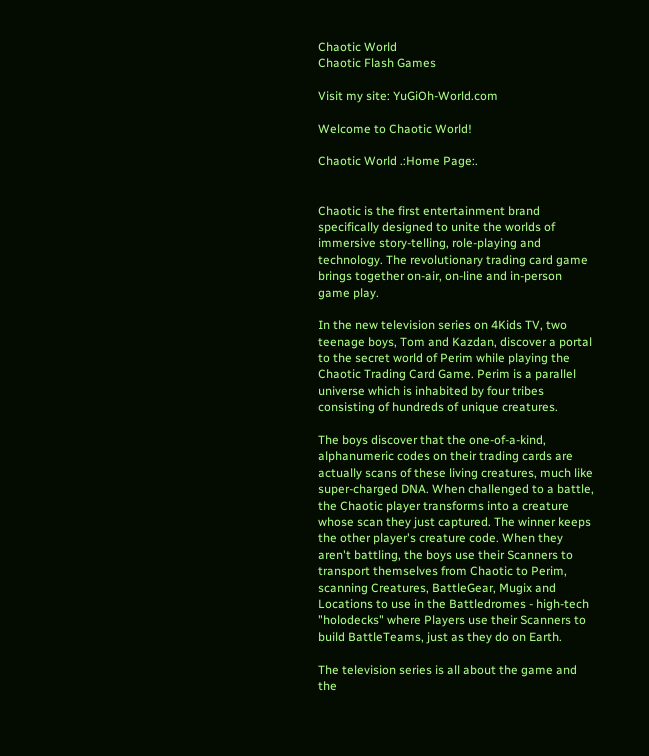Chaotic World
Chaotic Flash Games

Visit my site: YuGiOh-World.com

Welcome to Chaotic World!

Chaotic World .:Home Page:.


Chaotic is the first entertainment brand specifically designed to unite the worlds of immersive story-telling, role-playing and technology. The revolutionary trading card game brings together on-air, on-line and in-person game play.

In the new television series on 4Kids TV, two teenage boys, Tom and Kazdan, discover a portal to the secret world of Perim while playing the Chaotic Trading Card Game. Perim is a parallel universe which is inhabited by four tribes consisting of hundreds of unique creatures.

The boys discover that the one-of-a-kind, alphanumeric codes on their trading cards are actually scans of these living creatures, much like super-charged DNA. When challenged to a battle, the Chaotic player transforms into a creature whose scan they just captured. The winner keeps the other player's creature code. When they aren't battling, the boys use their Scanners to transport themselves from Chaotic to Perim, scanning Creatures, BattleGear, Mugix and Locations to use in the Battledromes - high-tech "holodecks" where Players use their Scanners to build BattleTeams, just as they do on Earth.

The television series is all about the game and the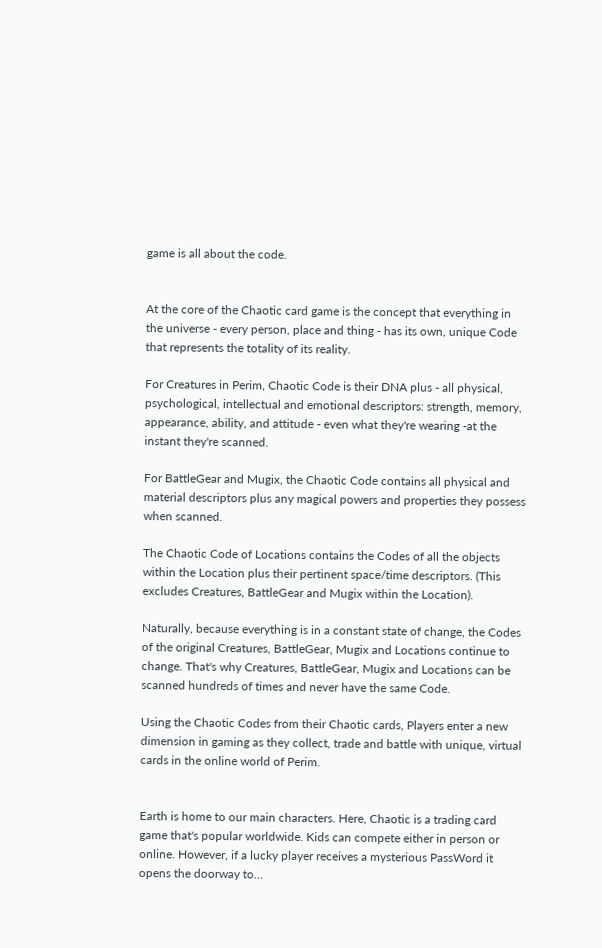game is all about the code.


At the core of the Chaotic card game is the concept that everything in the universe - every person, place and thing - has its own, unique Code that represents the totality of its reality.

For Creatures in Perim, Chaotic Code is their DNA plus - all physical, psychological, intellectual and emotional descriptors: strength, memory, appearance, ability, and attitude - even what they're wearing -at the instant they're scanned.

For BattleGear and Mugix, the Chaotic Code contains all physical and material descriptors plus any magical powers and properties they possess when scanned.

The Chaotic Code of Locations contains the Codes of all the objects within the Location plus their pertinent space/time descriptors. (This excludes Creatures, BattleGear and Mugix within the Location).

Naturally, because everything is in a constant state of change, the Codes of the original Creatures, BattleGear, Mugix and Locations continue to change. That's why Creatures, BattleGear, Mugix and Locations can be scanned hundreds of times and never have the same Code.

Using the Chaotic Codes from their Chaotic cards, Players enter a new dimension in gaming as they collect, trade and battle with unique, virtual cards in the online world of Perim.


Earth is home to our main characters. Here, Chaotic is a trading card game that's popular worldwide. Kids can compete either in person or online. However, if a lucky player receives a mysterious PassWord it opens the doorway to…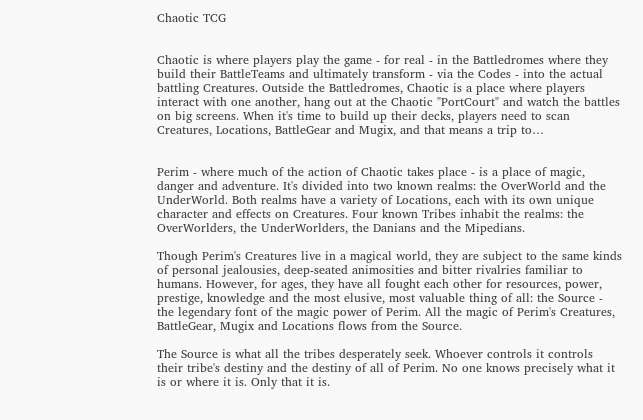Chaotic TCG


Chaotic is where players play the game - for real - in the Battledromes where they build their BattleTeams and ultimately transform - via the Codes - into the actual battling Creatures. Outside the Battledromes, Chaotic is a place where players interact with one another, hang out at the Chaotic "PortCourt" and watch the battles on big screens. When it's time to build up their decks, players need to scan Creatures, Locations, BattleGear and Mugix, and that means a trip to…


Perim - where much of the action of Chaotic takes place - is a place of magic, danger and adventure. It's divided into two known realms: the OverWorld and the UnderWorld. Both realms have a variety of Locations, each with its own unique character and effects on Creatures. Four known Tribes inhabit the realms: the OverWorlders, the UnderWorlders, the Danians and the Mipedians.

Though Perim's Creatures live in a magical world, they are subject to the same kinds of personal jealousies, deep-seated animosities and bitter rivalries familiar to humans. However, for ages, they have all fought each other for resources, power, prestige, knowledge and the most elusive, most valuable thing of all: the Source - the legendary font of the magic power of Perim. All the magic of Perim's Creatures, BattleGear, Mugix and Locations flows from the Source.

The Source is what all the tribes desperately seek. Whoever controls it controls their tribe's destiny and the destiny of all of Perim. No one knows precisely what it is or where it is. Only that it is.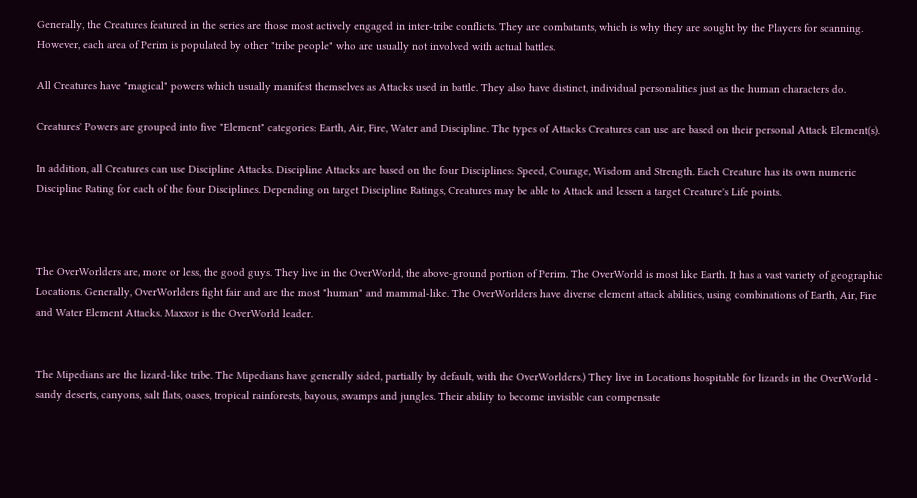Generally, the Creatures featured in the series are those most actively engaged in inter-tribe conflicts. They are combatants, which is why they are sought by the Players for scanning. However, each area of Perim is populated by other "tribe people" who are usually not involved with actual battles.

All Creatures have "magical" powers which usually manifest themselves as Attacks used in battle. They also have distinct, individual personalities just as the human characters do.

Creatures' Powers are grouped into five "Element" categories: Earth, Air, Fire, Water and Discipline. The types of Attacks Creatures can use are based on their personal Attack Element(s).

In addition, all Creatures can use Discipline Attacks. Discipline Attacks are based on the four Disciplines: Speed, Courage, Wisdom and Strength. Each Creature has its own numeric Discipline Rating for each of the four Disciplines. Depending on target Discipline Ratings, Creatures may be able to Attack and lessen a target Creature's Life points.



The OverWorlders are, more or less, the good guys. They live in the OverWorld, the above-ground portion of Perim. The OverWorld is most like Earth. It has a vast variety of geographic Locations. Generally, OverWorlders fight fair and are the most "human" and mammal-like. The OverWorlders have diverse element attack abilities, using combinations of Earth, Air, Fire and Water Element Attacks. Maxxor is the OverWorld leader.


The Mipedians are the lizard-like tribe. The Mipedians have generally sided, partially by default, with the OverWorlders.) They live in Locations hospitable for lizards in the OverWorld - sandy deserts, canyons, salt flats, oases, tropical rainforests, bayous, swamps and jungles. Their ability to become invisible can compensate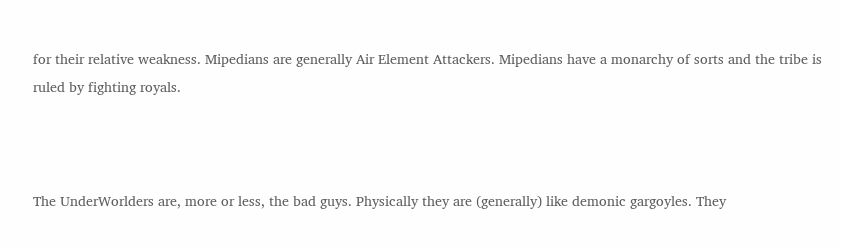for their relative weakness. Mipedians are generally Air Element Attackers. Mipedians have a monarchy of sorts and the tribe is ruled by fighting royals.



The UnderWorlders are, more or less, the bad guys. Physically they are (generally) like demonic gargoyles. They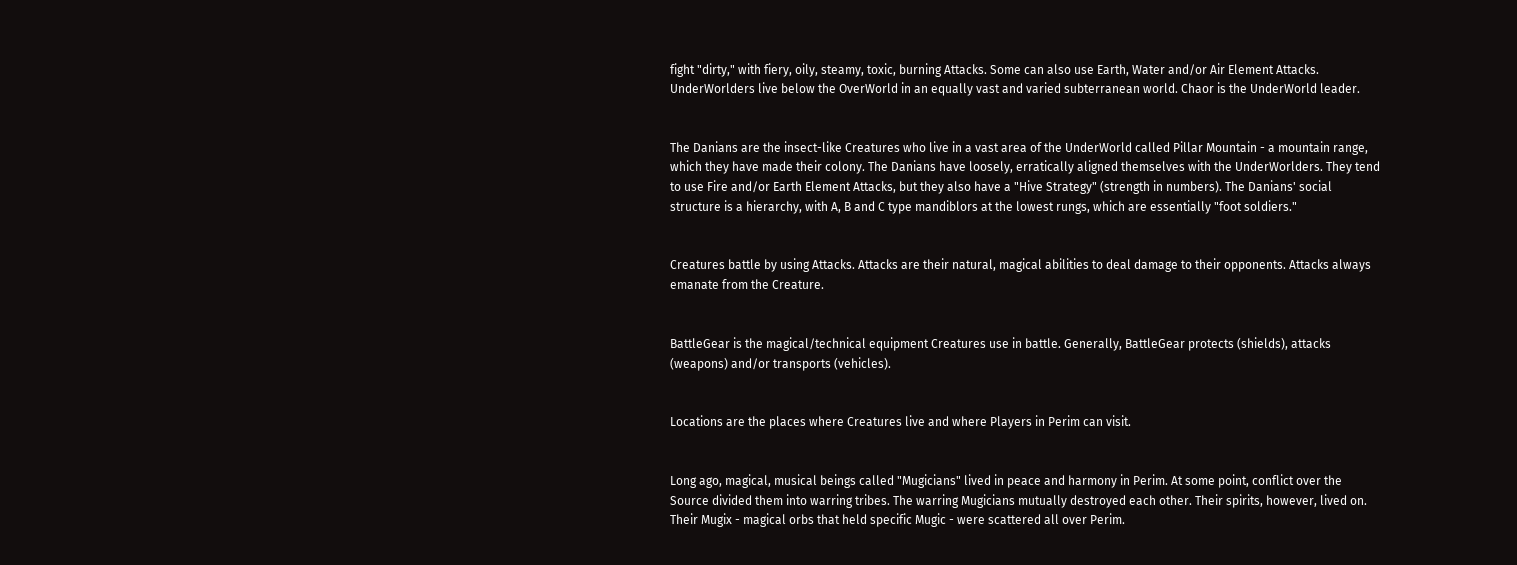fight "dirty," with fiery, oily, steamy, toxic, burning Attacks. Some can also use Earth, Water and/or Air Element Attacks. UnderWorlders live below the OverWorld in an equally vast and varied subterranean world. Chaor is the UnderWorld leader.


The Danians are the insect-like Creatures who live in a vast area of the UnderWorld called Pillar Mountain - a mountain range, which they have made their colony. The Danians have loosely, erratically aligned themselves with the UnderWorlders. They tend to use Fire and/or Earth Element Attacks, but they also have a "Hive Strategy" (strength in numbers). The Danians' social structure is a hierarchy, with A, B and C type mandiblors at the lowest rungs, which are essentially "foot soldiers."


Creatures battle by using Attacks. Attacks are their natural, magical abilities to deal damage to their opponents. Attacks always emanate from the Creature.


BattleGear is the magical/technical equipment Creatures use in battle. Generally, BattleGear protects (shields), attacks (weapons) and/or transports (vehicles).


Locations are the places where Creatures live and where Players in Perim can visit.


Long ago, magical, musical beings called "Mugicians" lived in peace and harmony in Perim. At some point, conflict over the Source divided them into warring tribes. The warring Mugicians mutually destroyed each other. Their spirits, however, lived on. Their Mugix - magical orbs that held specific Mugic - were scattered all over Perim.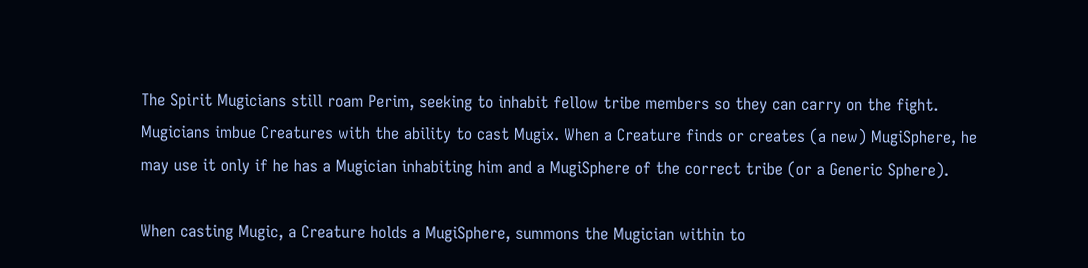The Spirit Mugicians still roam Perim, seeking to inhabit fellow tribe members so they can carry on the fight. Mugicians imbue Creatures with the ability to cast Mugix. When a Creature finds or creates (a new) MugiSphere, he may use it only if he has a Mugician inhabiting him and a MugiSphere of the correct tribe (or a Generic Sphere).

When casting Mugic, a Creature holds a MugiSphere, summons the Mugician within to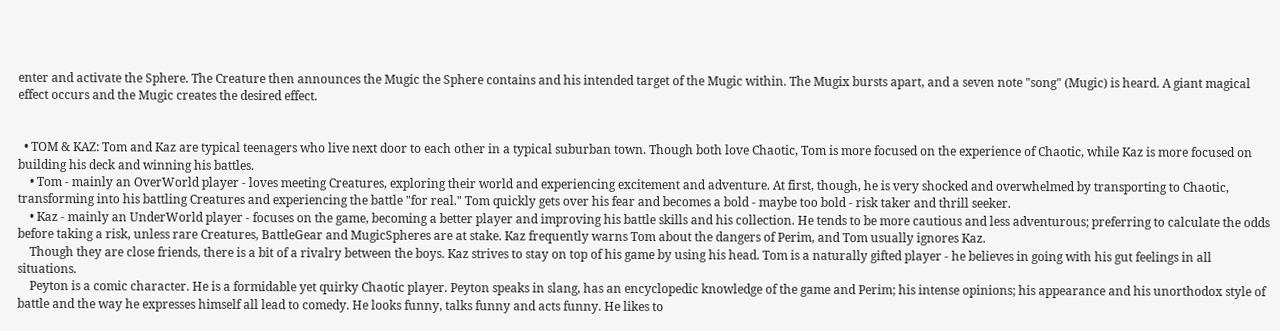enter and activate the Sphere. The Creature then announces the Mugic the Sphere contains and his intended target of the Mugic within. The Mugix bursts apart, and a seven note "song" (Mugic) is heard. A giant magical effect occurs and the Mugic creates the desired effect.


  • TOM & KAZ: Tom and Kaz are typical teenagers who live next door to each other in a typical suburban town. Though both love Chaotic, Tom is more focused on the experience of Chaotic, while Kaz is more focused on building his deck and winning his battles.
    • Tom - mainly an OverWorld player - loves meeting Creatures, exploring their world and experiencing excitement and adventure. At first, though, he is very shocked and overwhelmed by transporting to Chaotic, transforming into his battling Creatures and experiencing the battle "for real." Tom quickly gets over his fear and becomes a bold - maybe too bold - risk taker and thrill seeker.
    • Kaz - mainly an UnderWorld player - focuses on the game, becoming a better player and improving his battle skills and his collection. He tends to be more cautious and less adventurous; preferring to calculate the odds before taking a risk, unless rare Creatures, BattleGear and MugicSpheres are at stake. Kaz frequently warns Tom about the dangers of Perim, and Tom usually ignores Kaz.
    Though they are close friends, there is a bit of a rivalry between the boys. Kaz strives to stay on top of his game by using his head. Tom is a naturally gifted player - he believes in going with his gut feelings in all situations.
    Peyton is a comic character. He is a formidable yet quirky Chaotic player. Peyton speaks in slang, has an encyclopedic knowledge of the game and Perim; his intense opinions; his appearance and his unorthodox style of battle and the way he expresses himself all lead to comedy. He looks funny, talks funny and acts funny. He likes to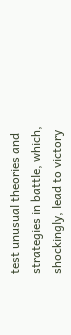test unusual theories and strategies in battle, which, shockingly, lead to victory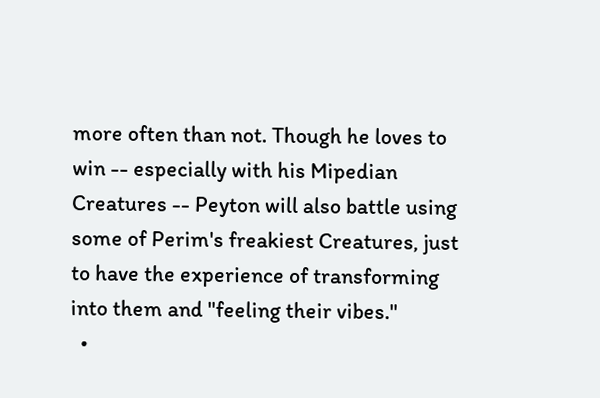more often than not. Though he loves to win -- especially with his Mipedian Creatures -- Peyton will also battle using some of Perim's freakiest Creatures, just to have the experience of transforming into them and "feeling their vibes."
  •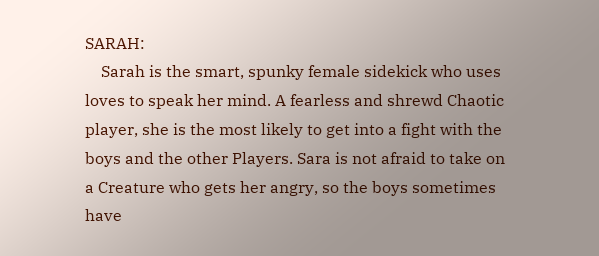SARAH:
    Sarah is the smart, spunky female sidekick who uses loves to speak her mind. A fearless and shrewd Chaotic player, she is the most likely to get into a fight with the boys and the other Players. Sara is not afraid to take on a Creature who gets her angry, so the boys sometimes have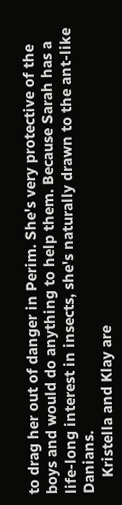to drag her out of danger in Perim. She's very protective of the boys and would do anything to help them. Because Sarah has a life-long interest in insects, she's naturally drawn to the ant-like Danians.
    Kristella and Klay are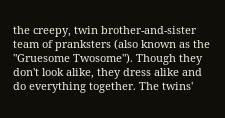the creepy, twin brother-and-sister team of pranksters (also known as the "Gruesome Twosome"). Though they don't look alike, they dress alike and do everything together. The twins'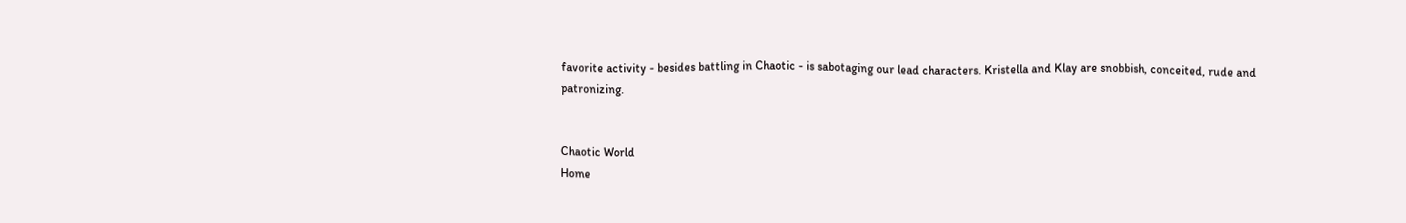favorite activity - besides battling in Chaotic - is sabotaging our lead characters. Kristella and Klay are snobbish, conceited, rude and patronizing.


Chaotic World
Home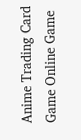Anime Trading Card Game Online Game